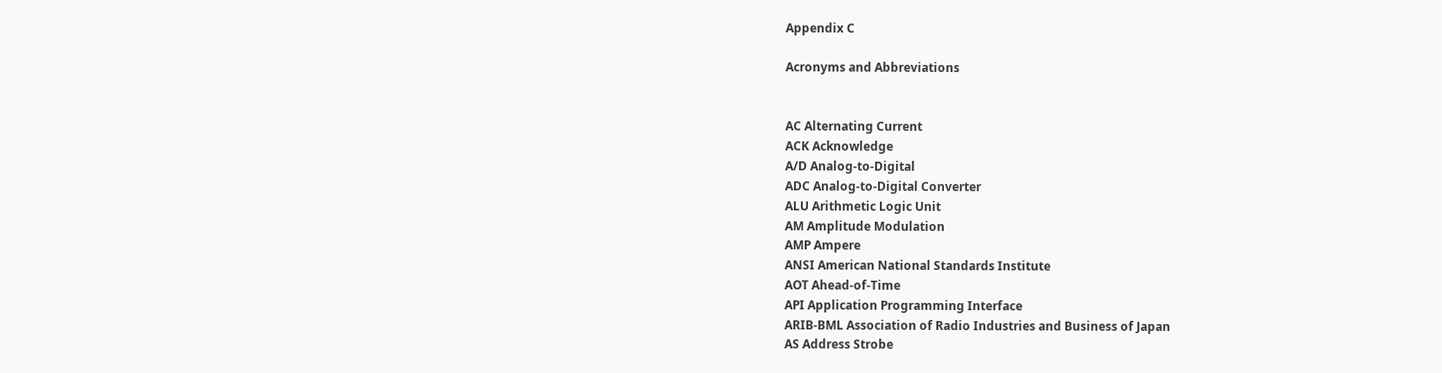Appendix C

Acronyms and Abbreviations


AC Alternating Current
ACK Acknowledge
A/D Analog-to-Digital
ADC Analog-to-Digital Converter
ALU Arithmetic Logic Unit
AM Amplitude Modulation
AMP Ampere
ANSI American National Standards Institute
AOT Ahead-of-Time
API Application Programming Interface
ARIB-BML Association of Radio Industries and Business of Japan
AS Address Strobe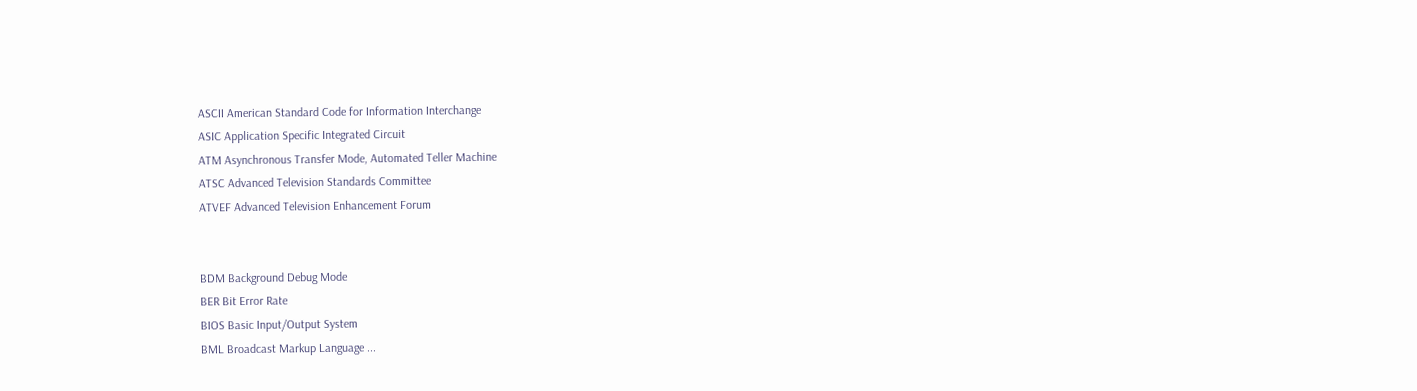ASCII American Standard Code for Information Interchange
ASIC Application Specific Integrated Circuit
ATM Asynchronous Transfer Mode, Automated Teller Machine
ATSC Advanced Television Standards Committee
ATVEF Advanced Television Enhancement Forum


BDM Background Debug Mode
BER Bit Error Rate
BIOS Basic Input/Output System
BML Broadcast Markup Language ...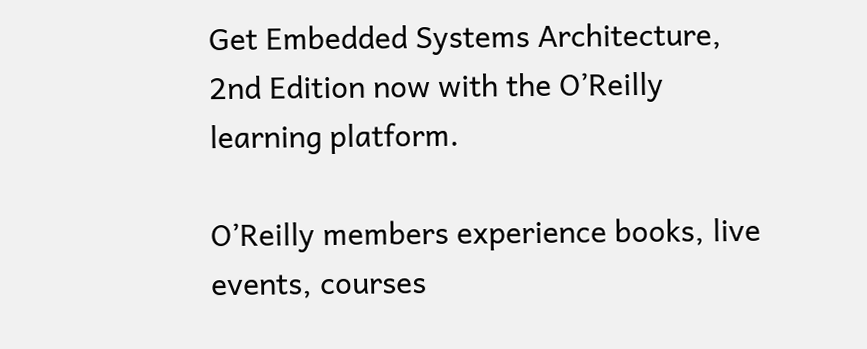Get Embedded Systems Architecture, 2nd Edition now with the O’Reilly learning platform.

O’Reilly members experience books, live events, courses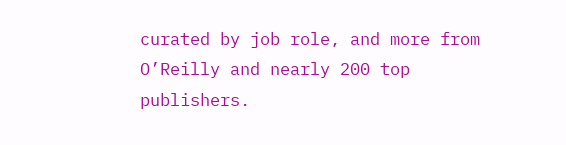curated by job role, and more from O’Reilly and nearly 200 top publishers.